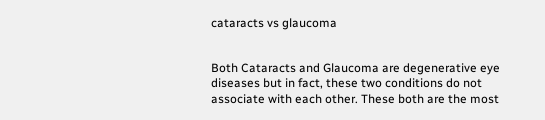cataracts vs glaucoma


Both Cataracts and Glaucoma are degenerative eye diseases but in fact, these two conditions do not associate with each other. These both are the most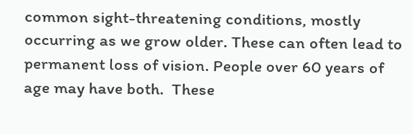common sight-threatening conditions, mostly occurring as we grow older. These can often lead to permanent loss of vision. People over 60 years of age may have both.  These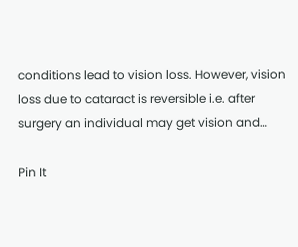conditions lead to vision loss. However, vision loss due to cataract is reversible i.e. after surgery an individual may get vision and…

Pin It